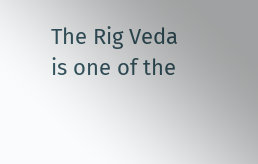The Rig Veda is one of the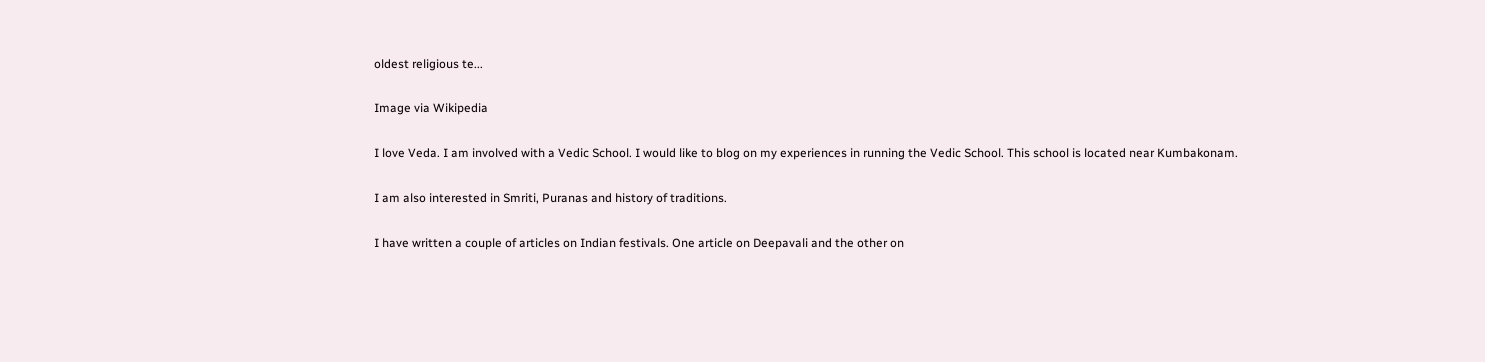oldest religious te...

Image via Wikipedia

I love Veda. I am involved with a Vedic School. I would like to blog on my experiences in running the Vedic School. This school is located near Kumbakonam.

I am also interested in Smriti, Puranas and history of traditions.

I have written a couple of articles on Indian festivals. One article on Deepavali and the other on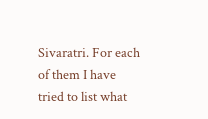Sivaratri. For each of them I have tried to list what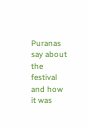Puranas say about the festival and how it was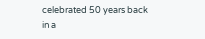celebrated 50 years back in a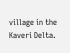village in the Kaveri Delta.